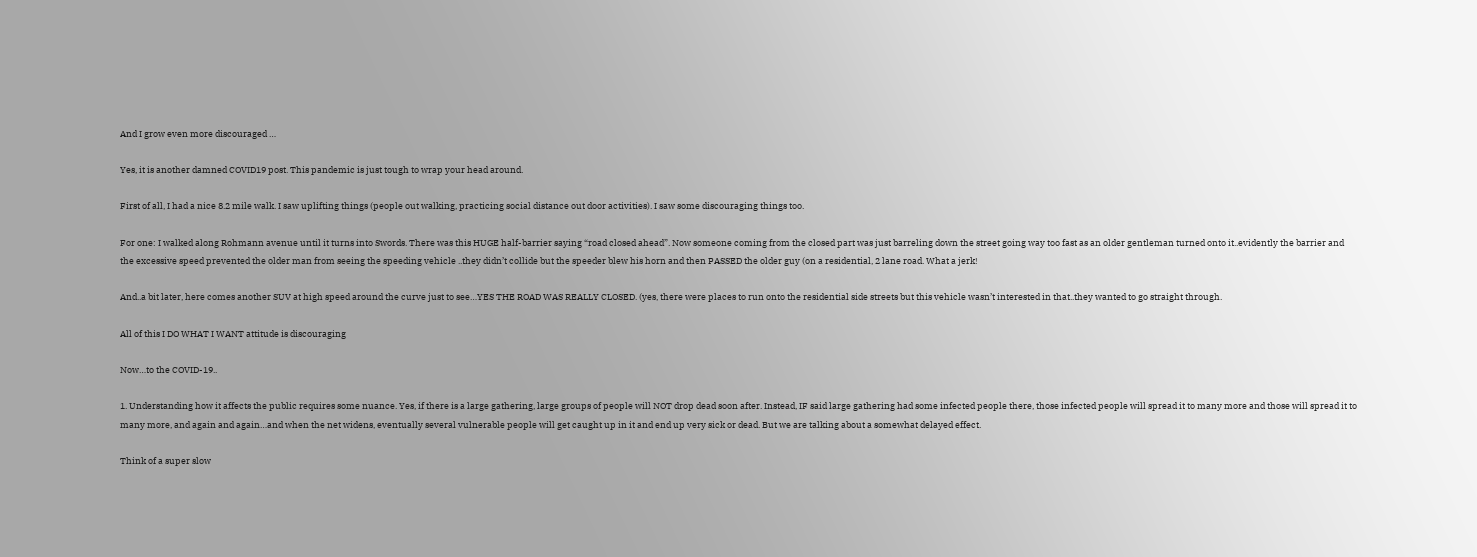And I grow even more discouraged …

Yes, it is another damned COVID19 post. This pandemic is just tough to wrap your head around.

First of all, I had a nice 8.2 mile walk. I saw uplifting things (people out walking, practicing social distance out door activities). I saw some discouraging things too.

For one: I walked along Rohmann avenue until it turns into Swords. There was this HUGE half-barrier saying “road closed ahead”. Now someone coming from the closed part was just barreling down the street going way too fast as an older gentleman turned onto it..evidently the barrier and the excessive speed prevented the older man from seeing the speeding vehicle ..they didn’t collide but the speeder blew his horn and then PASSED the older guy (on a residential, 2 lane road. What a jerk!

And..a bit later, here comes another SUV at high speed around the curve just to see…YES THE ROAD WAS REALLY CLOSED. (yes, there were places to run onto the residential side streets but this vehicle wasn’t interested in that..they wanted to go straight through.

All of this I DO WHAT I WANT attitude is discouraging

Now…to the COVID-19..

1. Understanding how it affects the public requires some nuance. Yes, if there is a large gathering, large groups of people will NOT drop dead soon after. Instead, IF said large gathering had some infected people there, those infected people will spread it to many more and those will spread it to many more, and again and again…and when the net widens, eventually several vulnerable people will get caught up in it and end up very sick or dead. But we are talking about a somewhat delayed effect.

Think of a super slow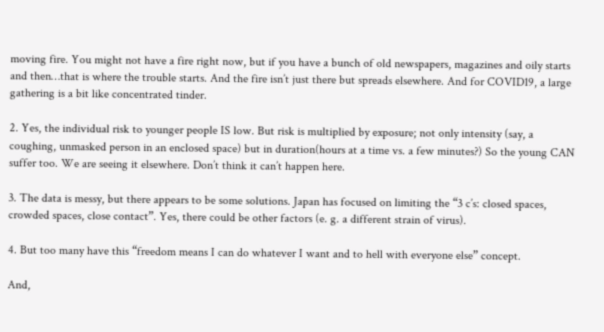moving fire. You might not have a fire right now, but if you have a bunch of old newspapers, magazines and oily starts and then…that is where the trouble starts. And the fire isn’t just there but spreads elsewhere. And for COVID19, a large gathering is a bit like concentrated tinder.

2. Yes, the individual risk to younger people IS low. But risk is multiplied by exposure; not only intensity (say, a coughing, unmasked person in an enclosed space) but in duration(hours at a time vs. a few minutes?) So the young CAN suffer too. We are seeing it elsewhere. Don’t think it can’t happen here.

3. The data is messy, but there appears to be some solutions. Japan has focused on limiting the “3 c’s: closed spaces, crowded spaces, close contact”. Yes, there could be other factors (e. g. a different strain of virus).

4. But too many have this “freedom means I can do whatever I want and to hell with everyone else” concept.

And,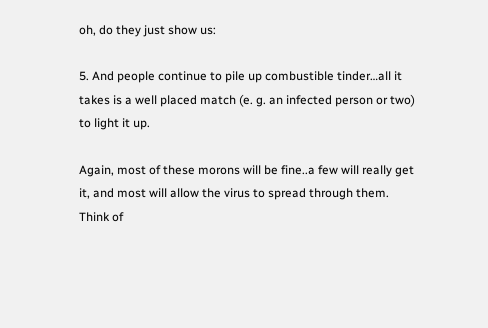oh, do they just show us:

5. And people continue to pile up combustible tinder…all it takes is a well placed match (e. g. an infected person or two) to light it up.

Again, most of these morons will be fine..a few will really get it, and most will allow the virus to spread through them.
Think of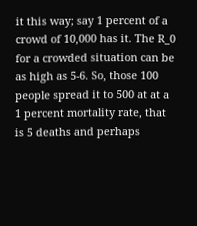it this way; say 1 percent of a crowd of 10,000 has it. The R_0 for a crowded situation can be as high as 5-6. So, those 100 people spread it to 500 at at a 1 percent mortality rate, that is 5 deaths and perhaps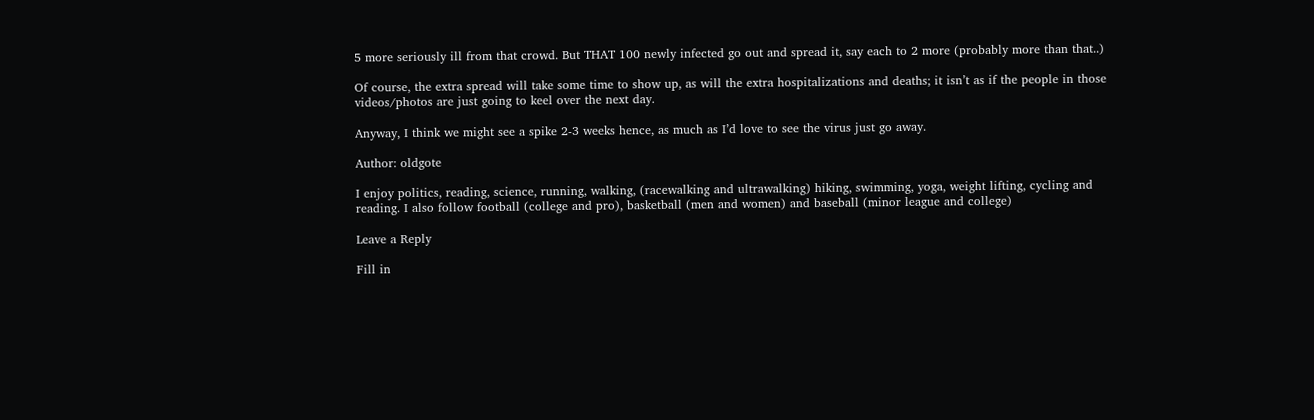5 more seriously ill from that crowd. But THAT 100 newly infected go out and spread it, say each to 2 more (probably more than that..)

Of course, the extra spread will take some time to show up, as will the extra hospitalizations and deaths; it isn’t as if the people in those videos/photos are just going to keel over the next day.

Anyway, I think we might see a spike 2-3 weeks hence, as much as I’d love to see the virus just go away.

Author: oldgote

I enjoy politics, reading, science, running, walking, (racewalking and ultrawalking) hiking, swimming, yoga, weight lifting, cycling and reading. I also follow football (college and pro), basketball (men and women) and baseball (minor league and college)

Leave a Reply

Fill in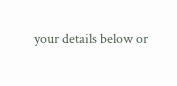your details below or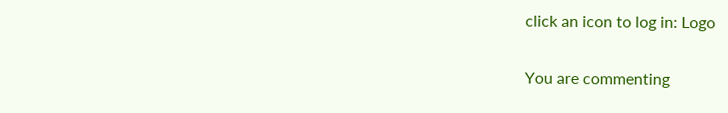click an icon to log in: Logo

You are commenting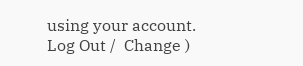using your account. Log Out /  Change )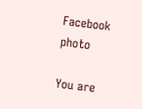Facebook photo

You are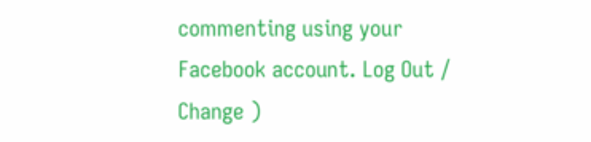commenting using your Facebook account. Log Out /  Change )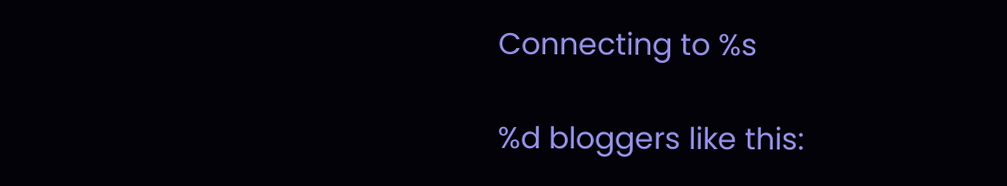Connecting to %s

%d bloggers like this: